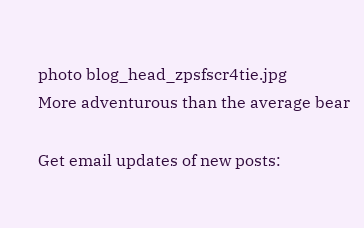photo blog_head_zpsfscr4tie.jpg
More adventurous than the average bear

Get email updates of new posts: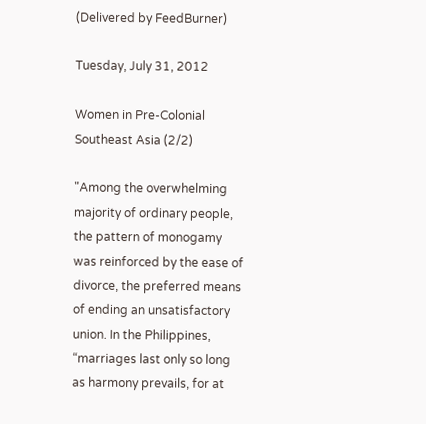(Delivered by FeedBurner)

Tuesday, July 31, 2012

Women in Pre-Colonial Southeast Asia (2/2)

"Among the overwhelming majority of ordinary people, the pattern of monogamy was reinforced by the ease of divorce, the preferred means of ending an unsatisfactory union. In the Philippines, “marriages last only so long as harmony prevails, for at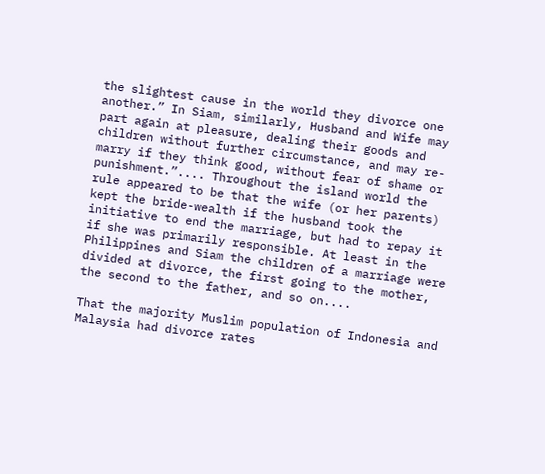the slightest cause in the world they divorce one another.” In Siam, similarly, Husband and Wife may part again at pleasure, dealing their goods and children without further circumstance, and may re-marry if they think good, without fear of shame or punishment.”.... Throughout the island world the rule appeared to be that the wife (or her parents) kept the bride-wealth if the husband took the initiative to end the marriage, but had to repay it if she was primarily responsible. At least in the Philippines and Siam the children of a marriage were divided at divorce, the first going to the mother, the second to the father, and so on....

That the majority Muslim population of Indonesia and Malaysia had divorce rates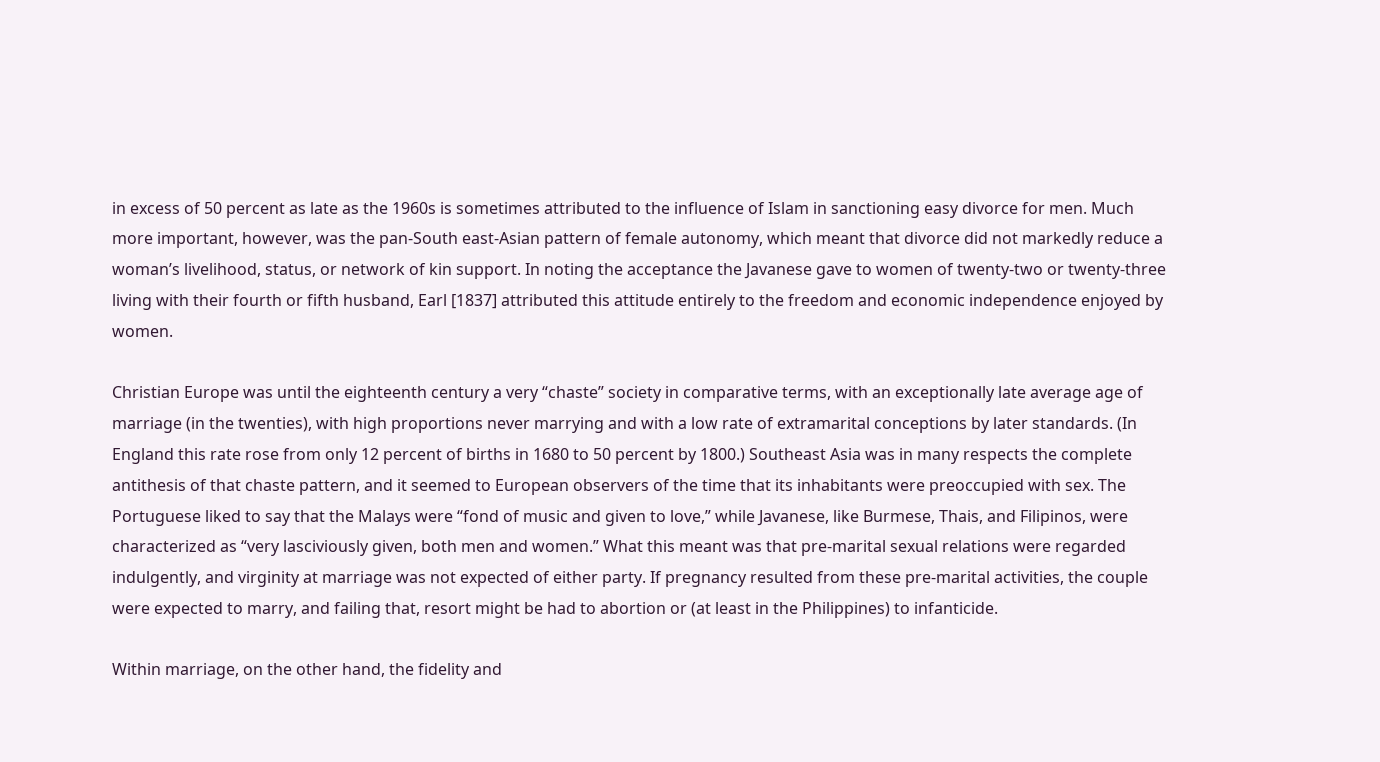in excess of 50 percent as late as the 1960s is sometimes attributed to the influence of Islam in sanctioning easy divorce for men. Much more important, however, was the pan-South east-Asian pattern of female autonomy, which meant that divorce did not markedly reduce a woman’s livelihood, status, or network of kin support. In noting the acceptance the Javanese gave to women of twenty-two or twenty-three living with their fourth or fifth husband, Earl [1837] attributed this attitude entirely to the freedom and economic independence enjoyed by women.

Christian Europe was until the eighteenth century a very “chaste” society in comparative terms, with an exceptionally late average age of marriage (in the twenties), with high proportions never marrying and with a low rate of extramarital conceptions by later standards. (In England this rate rose from only 12 percent of births in 1680 to 50 percent by 1800.) Southeast Asia was in many respects the complete antithesis of that chaste pattern, and it seemed to European observers of the time that its inhabitants were preoccupied with sex. The Portuguese liked to say that the Malays were “fond of music and given to love,” while Javanese, like Burmese, Thais, and Filipinos, were characterized as “very lasciviously given, both men and women.” What this meant was that pre-marital sexual relations were regarded indulgently, and virginity at marriage was not expected of either party. If pregnancy resulted from these pre-marital activities, the couple were expected to marry, and failing that, resort might be had to abortion or (at least in the Philippines) to infanticide.

Within marriage, on the other hand, the fidelity and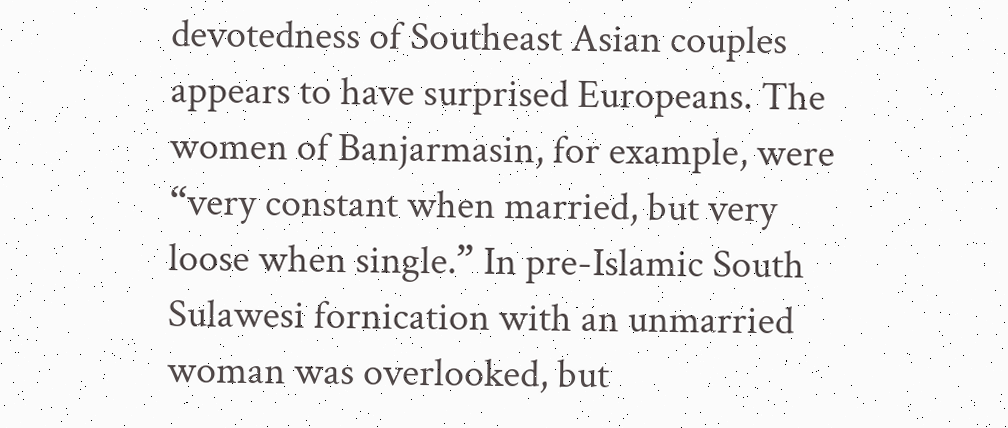devotedness of Southeast Asian couples appears to have surprised Europeans. The women of Banjarmasin, for example, were “very constant when married, but very loose when single.” In pre-Islamic South Sulawesi fornication with an unmarried woman was overlooked, but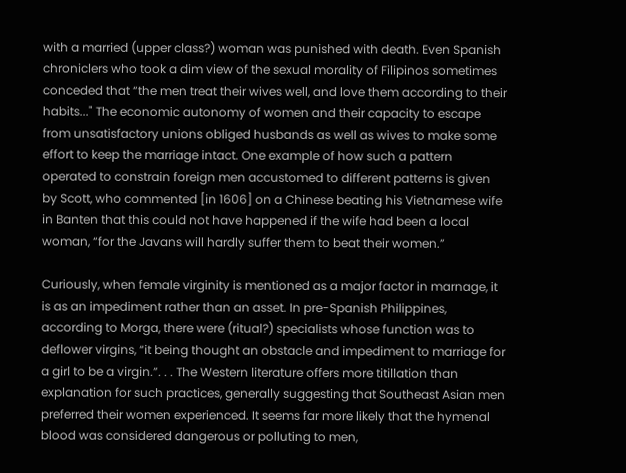with a married (upper class?) woman was punished with death. Even Spanish chroniclers who took a dim view of the sexual morality of Filipinos sometimes conceded that “the men treat their wives well, and love them according to their habits..." The economic autonomy of women and their capacity to escape from unsatisfactory unions obliged husbands as well as wives to make some effort to keep the marriage intact. One example of how such a pattern operated to constrain foreign men accustomed to different patterns is given by Scott, who commented [in 1606] on a Chinese beating his Vietnamese wife in Banten that this could not have happened if the wife had been a local woman, “for the Javans will hardly suffer them to beat their women.”

Curiously, when female virginity is mentioned as a major factor in marnage, it is as an impediment rather than an asset. In pre-Spanish Philippines, according to Morga, there were (ritual?) specialists whose function was to deflower virgins, “it being thought an obstacle and impediment to marriage for a girl to be a virgin.”. . . The Western literature offers more titillation than explanation for such practices, generally suggesting that Southeast Asian men preferred their women experienced. It seems far more likely that the hymenal blood was considered dangerous or polluting to men,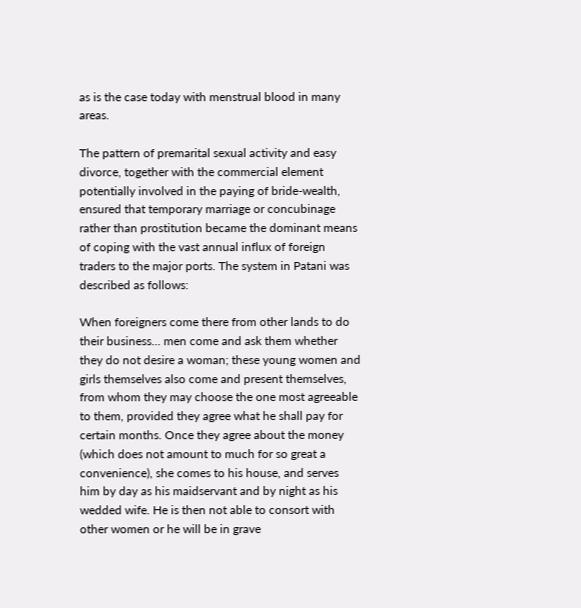as is the case today with menstrual blood in many areas.

The pattern of premarital sexual activity and easy divorce, together with the commercial element potentially involved in the paying of bride-wealth, ensured that temporary marriage or concubinage rather than prostitution became the dominant means of coping with the vast annual influx of foreign traders to the major ports. The system in Patani was described as follows:

When foreigners come there from other lands to do their business... men come and ask them whether they do not desire a woman; these young women and girls themselves also come and present themselves, from whom they may choose the one most agreeable to them, provided they agree what he shall pay for certain months. Once they agree about the money (which does not amount to much for so great a convenience), she comes to his house, and serves him by day as his maidservant and by night as his wedded wife. He is then not able to consort with other women or he will be in grave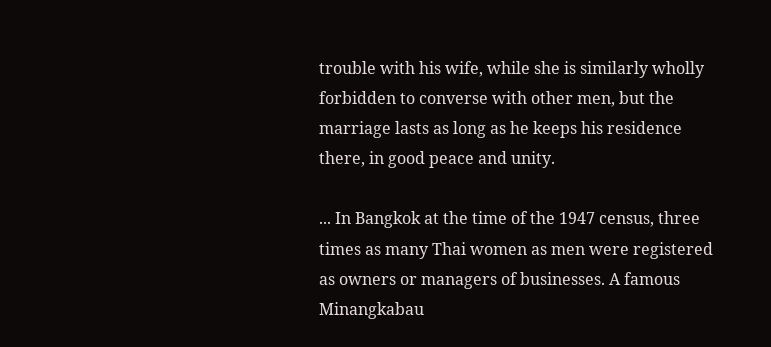trouble with his wife, while she is similarly wholly forbidden to converse with other men, but the marriage lasts as long as he keeps his residence there, in good peace and unity.

... In Bangkok at the time of the 1947 census, three times as many Thai women as men were registered as owners or managers of businesses. A famous Minangkabau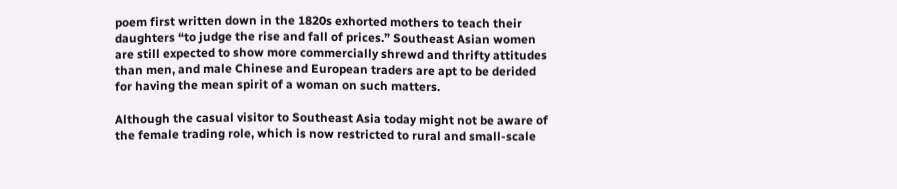poem first written down in the 1820s exhorted mothers to teach their daughters “to judge the rise and fall of prices.” Southeast Asian women are still expected to show more commercially shrewd and thrifty attitudes than men, and male Chinese and European traders are apt to be derided for having the mean spirit of a woman on such matters.

Although the casual visitor to Southeast Asia today might not be aware of the female trading role, which is now restricted to rural and small-scale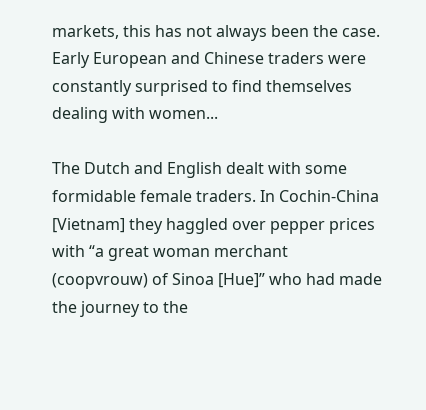markets, this has not always been the case. Early European and Chinese traders were constantly surprised to find themselves dealing with women...

The Dutch and English dealt with some formidable female traders. In Cochin-China [Vietnam] they haggled over pepper prices with “a great woman merchant (coopvrouw) of Sinoa [Hue]” who had made the journey to the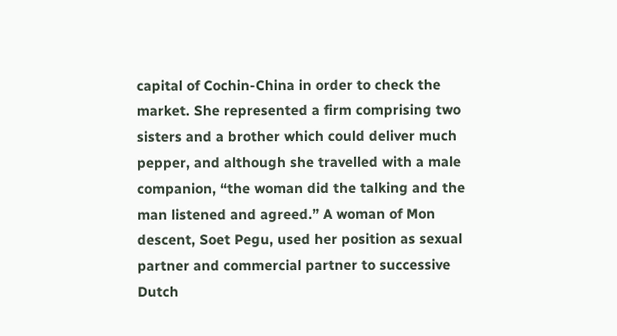capital of Cochin-China in order to check the market. She represented a firm comprising two sisters and a brother which could deliver much pepper, and although she travelled with a male companion, “the woman did the talking and the man listened and agreed.” A woman of Mon descent, Soet Pegu, used her position as sexual partner and commercial partner to successive Dutch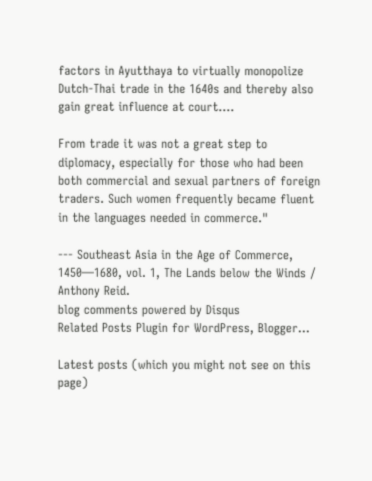factors in Ayutthaya to virtually monopolize Dutch-Thai trade in the 1640s and thereby also gain great influence at court....

From trade it was not a great step to diplomacy, especially for those who had been both commercial and sexual partners of foreign traders. Such women frequently became fluent in the languages needed in commerce."

--- Southeast Asia in the Age of Commerce, 1450—1680, vol. 1, The Lands below the Winds / Anthony Reid.
blog comments powered by Disqus
Related Posts Plugin for WordPress, Blogger...

Latest posts (which you might not see on this page)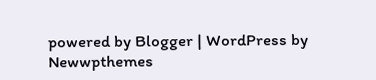powered by Blogger | WordPress by Newwpthemes